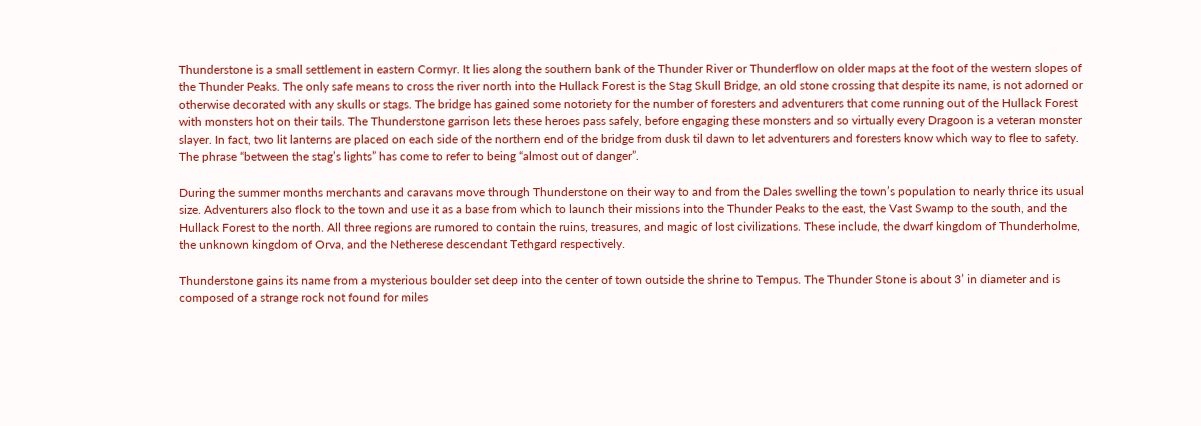Thunderstone is a small settlement in eastern Cormyr. It lies along the southern bank of the Thunder River or Thunderflow on older maps at the foot of the western slopes of the Thunder Peaks. The only safe means to cross the river north into the Hullack Forest is the Stag Skull Bridge, an old stone crossing that despite its name, is not adorned or otherwise decorated with any skulls or stags. The bridge has gained some notoriety for the number of foresters and adventurers that come running out of the Hullack Forest with monsters hot on their tails. The Thunderstone garrison lets these heroes pass safely, before engaging these monsters and so virtually every Dragoon is a veteran monster slayer. In fact, two lit lanterns are placed on each side of the northern end of the bridge from dusk til dawn to let adventurers and foresters know which way to flee to safety. The phrase “between the stag’s lights” has come to refer to being “almost out of danger”.

During the summer months merchants and caravans move through Thunderstone on their way to and from the Dales swelling the town’s population to nearly thrice its usual size. Adventurers also flock to the town and use it as a base from which to launch their missions into the Thunder Peaks to the east, the Vast Swamp to the south, and the Hullack Forest to the north. All three regions are rumored to contain the ruins, treasures, and magic of lost civilizations. These include, the dwarf kingdom of Thunderholme, the unknown kingdom of Orva, and the Netherese descendant Tethgard respectively.

Thunderstone gains its name from a mysterious boulder set deep into the center of town outside the shrine to Tempus. The Thunder Stone is about 3’ in diameter and is composed of a strange rock not found for miles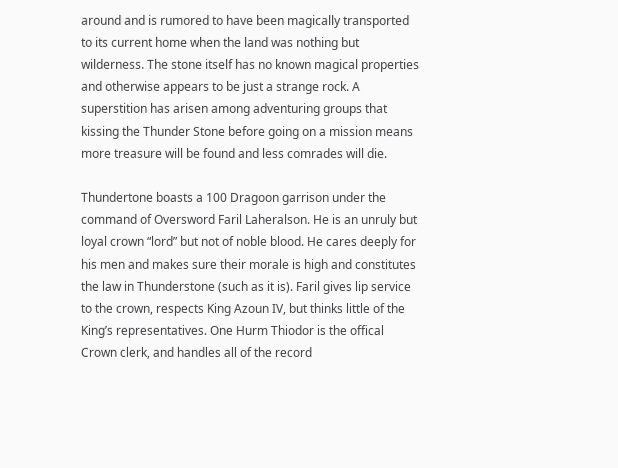around and is rumored to have been magically transported to its current home when the land was nothing but wilderness. The stone itself has no known magical properties and otherwise appears to be just a strange rock. A superstition has arisen among adventuring groups that kissing the Thunder Stone before going on a mission means more treasure will be found and less comrades will die.

Thundertone boasts a 100 Dragoon garrison under the command of Oversword Faril Laheralson. He is an unruly but loyal crown “lord” but not of noble blood. He cares deeply for his men and makes sure their morale is high and constitutes the law in Thunderstone (such as it is). Faril gives lip service to the crown, respects King Azoun IV, but thinks little of the King’s representatives. One Hurm Thiodor is the offical Crown clerk, and handles all of the record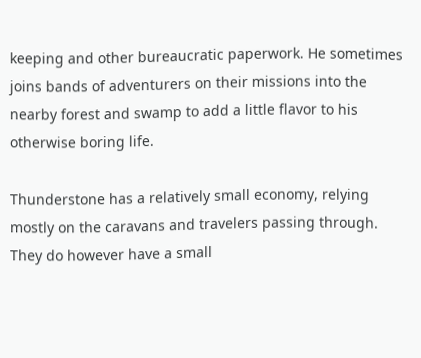keeping and other bureaucratic paperwork. He sometimes joins bands of adventurers on their missions into the nearby forest and swamp to add a little flavor to his otherwise boring life.

Thunderstone has a relatively small economy, relying mostly on the caravans and travelers passing through. They do however have a small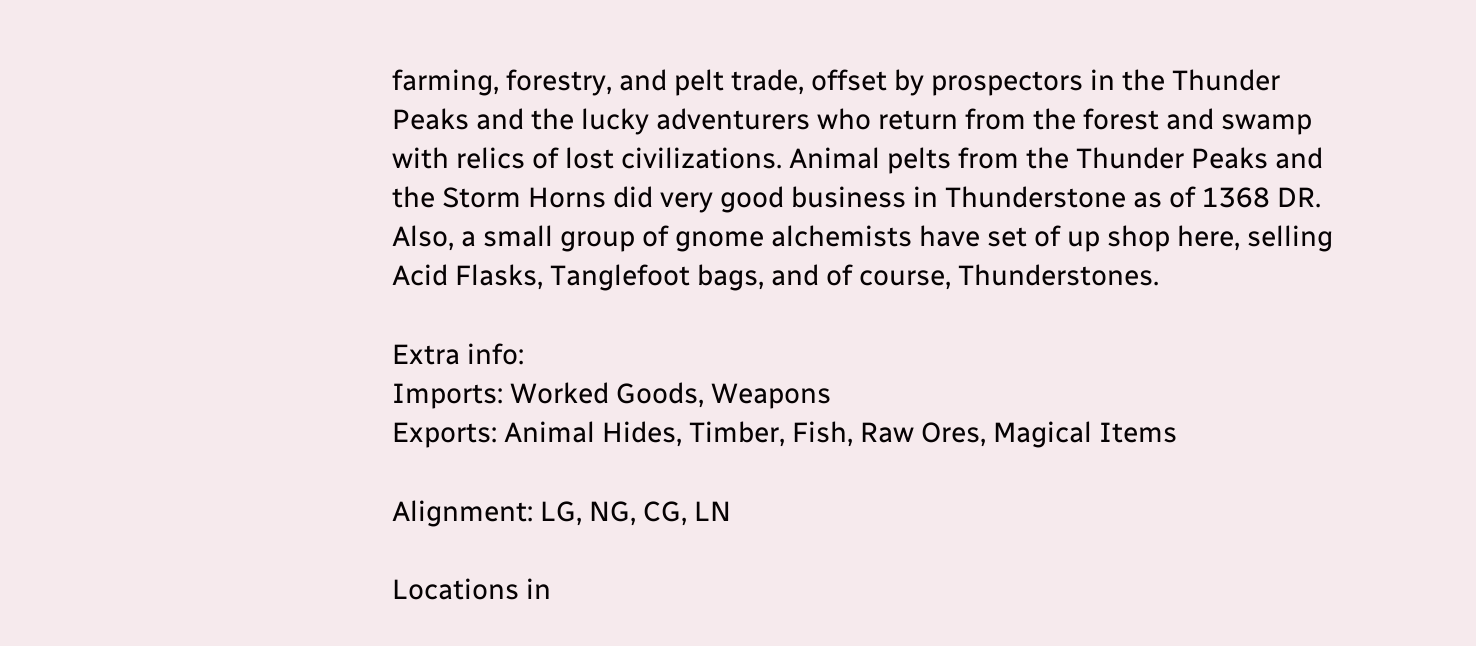farming, forestry, and pelt trade, offset by prospectors in the Thunder Peaks and the lucky adventurers who return from the forest and swamp with relics of lost civilizations. Animal pelts from the Thunder Peaks and the Storm Horns did very good business in Thunderstone as of 1368 DR. Also, a small group of gnome alchemists have set of up shop here, selling Acid Flasks, Tanglefoot bags, and of course, Thunderstones.

Extra info:
Imports: Worked Goods, Weapons
Exports: Animal Hides, Timber, Fish, Raw Ores, Magical Items

Alignment: LG, NG, CG, LN

Locations in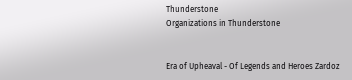Thunderstone
Organizations in Thunderstone


Era of Upheaval - Of Legends and Heroes Zardoz